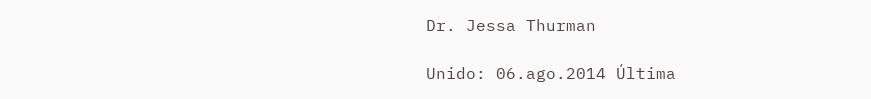Dr. Jessa Thurman

Unido: 06.ago.2014 Última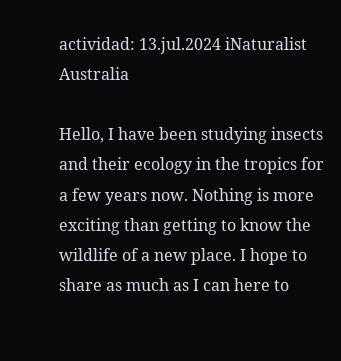actividad: 13.jul.2024 iNaturalist Australia

Hello, I have been studying insects and their ecology in the tropics for a few years now. Nothing is more exciting than getting to know the wildlife of a new place. I hope to share as much as I can here to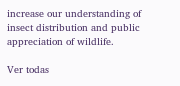increase our understanding of insect distribution and public appreciation of wildlife.

Ver todas